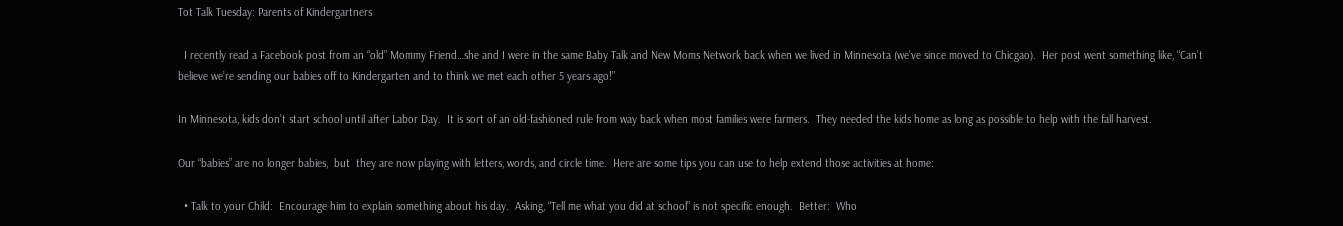Tot Talk Tuesday: Parents of Kindergartners

  I recently read a Facebook post from an “old” Mommy Friend…she and I were in the same Baby Talk and New Moms Network back when we lived in Minnesota (we’ve since moved to Chicgao).  Her post went something like, “Can’t believe we’re sending our babies off to Kindergarten and to think we met each other 5 years ago!”

In Minnesota, kids don’t start school until after Labor Day.  It is sort of an old-fashioned rule from way back when most families were farmers.  They needed the kids home as long as possible to help with the fall harvest.

Our “babies” are no longer babies,  but  they are now playing with letters, words, and circle time.  Here are some tips you can use to help extend those activities at home:

  • Talk to your Child:  Encourage him to explain something about his day.  Asking, “Tell me what you did at school” is not specific enough.  Better:  Who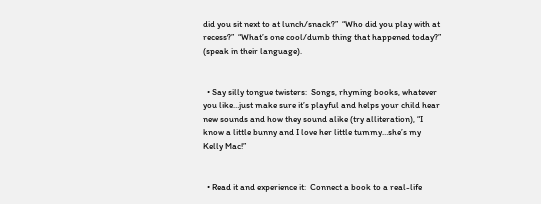did you sit next to at lunch/snack?”  “Who did you play with at recess?”  “What’s one cool/dumb thing that happened today?” (speak in their language).


  • Say silly tongue twisters:  Songs, rhyming books, whatever you like…just make sure it’s playful and helps your child hear new sounds and how they sound alike (try alliteration), “I know a little bunny and I love her little tummy…she’s my Kelly Mac!”


  • Read it and experience it:  Connect a book to a real-life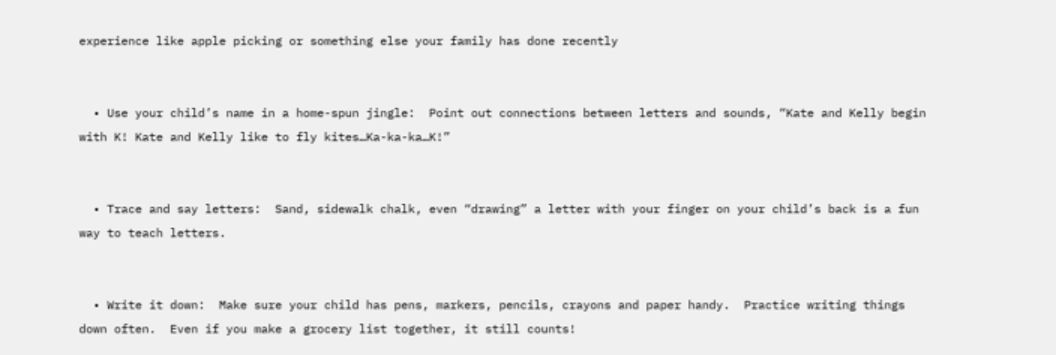experience like apple picking or something else your family has done recently


  • Use your child’s name in a home-spun jingle:  Point out connections between letters and sounds, “Kate and Kelly begin with K! Kate and Kelly like to fly kites…Ka-ka-ka…K!”


  • Trace and say letters:  Sand, sidewalk chalk, even “drawing” a letter with your finger on your child’s back is a fun way to teach letters.


  • Write it down:  Make sure your child has pens, markers, pencils, crayons and paper handy.  Practice writing things down often.  Even if you make a grocery list together, it still counts!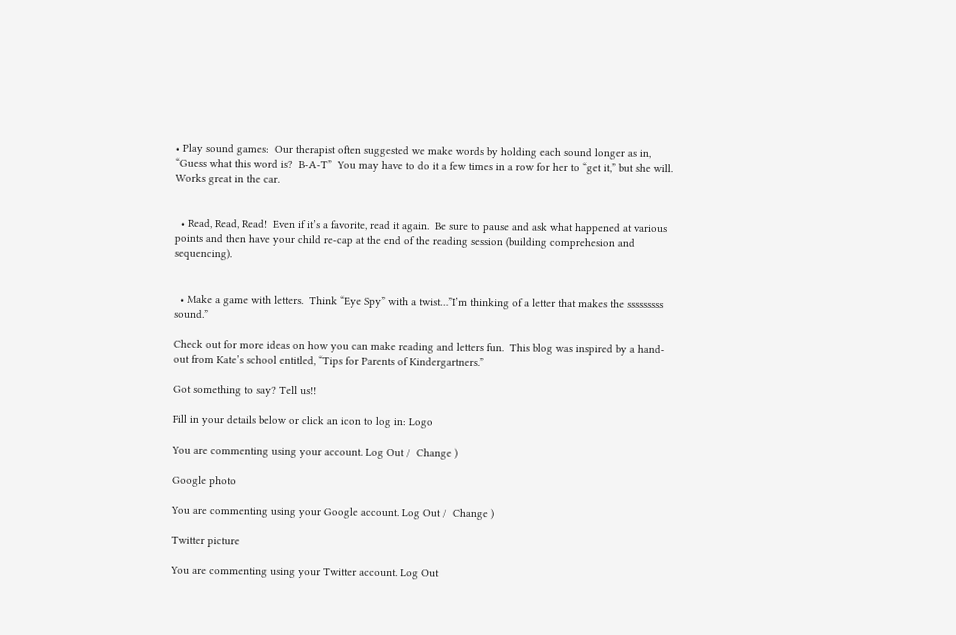• Play sound games:  Our therapist often suggested we make words by holding each sound longer as in, “Guess what this word is?  B-A-T”  You may have to do it a few times in a row for her to “get it,” but she will.  Works great in the car.


  • Read, Read, Read!  Even if it’s a favorite, read it again.  Be sure to pause and ask what happened at various points and then have your child re-cap at the end of the reading session (building comprehesion and sequencing).


  • Make a game with letters.  Think “Eye Spy” with a twist…”I’m thinking of a letter that makes the sssssssss sound.”

Check out for more ideas on how you can make reading and letters fun.  This blog was inspired by a hand-out from Kate’s school entitled, “Tips for Parents of Kindergartners.”

Got something to say? Tell us!!

Fill in your details below or click an icon to log in: Logo

You are commenting using your account. Log Out /  Change )

Google photo

You are commenting using your Google account. Log Out /  Change )

Twitter picture

You are commenting using your Twitter account. Log Out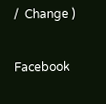/  Change )

Facebook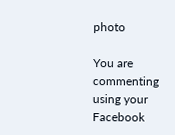photo

You are commenting using your Facebook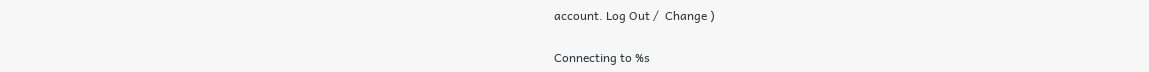account. Log Out /  Change )

Connecting to %s